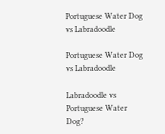Portuguese Water Dog vs Labradoodle

Portuguese Water Dog vs Labradoodle

Labradoodle vs Portuguese Water Dog?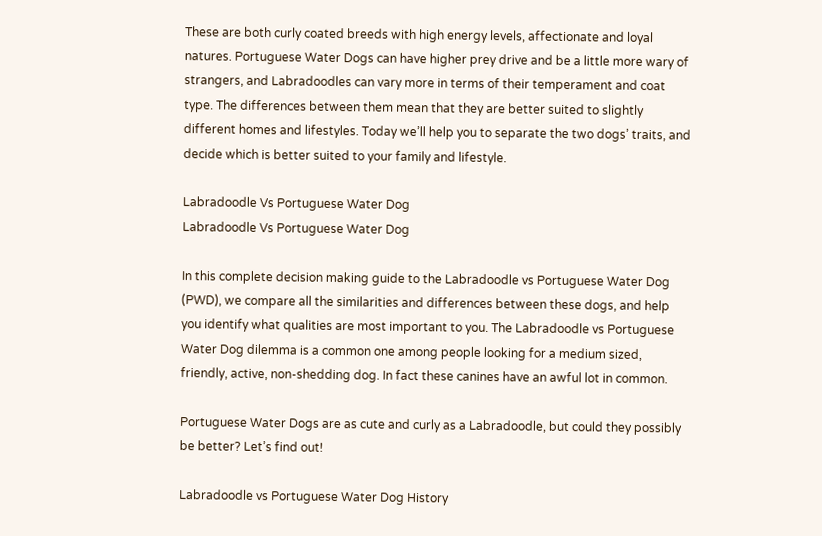These are both curly coated breeds with high energy levels, affectionate and loyal natures. Portuguese Water Dogs can have higher prey drive and be a little more wary of strangers, and Labradoodles can vary more in terms of their temperament and coat type. The differences between them mean that they are better suited to slightly different homes and lifestyles. Today we’ll help you to separate the two dogs’ traits, and decide which is better suited to your family and lifestyle.

Labradoodle Vs Portuguese Water Dog
Labradoodle Vs Portuguese Water Dog

In this complete decision making guide to the Labradoodle vs Portuguese Water Dog (PWD), we compare all the similarities and differences between these dogs, and help you identify what qualities are most important to you. The Labradoodle vs Portuguese Water Dog dilemma is a common one among people looking for a medium sized, friendly, active, non-shedding dog. In fact these canines have an awful lot in common.

Portuguese Water Dogs are as cute and curly as a Labradoodle, but could they possibly be better? Let’s find out!

Labradoodle vs Portuguese Water Dog History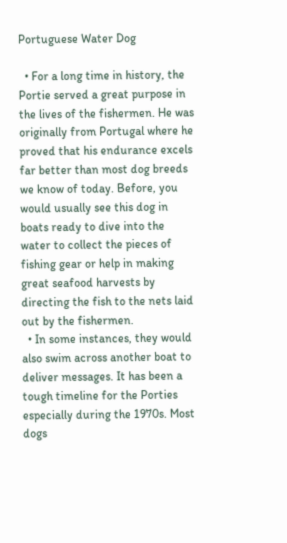Portuguese Water Dog

  • For a long time in history, the Portie served a great purpose in the lives of the fishermen. He was originally from Portugal where he proved that his endurance excels far better than most dog breeds we know of today. Before, you would usually see this dog in boats ready to dive into the water to collect the pieces of fishing gear or help in making great seafood harvests by directing the fish to the nets laid out by the fishermen.
  • In some instances, they would also swim across another boat to deliver messages. It has been a tough timeline for the Porties especially during the 1970s. Most dogs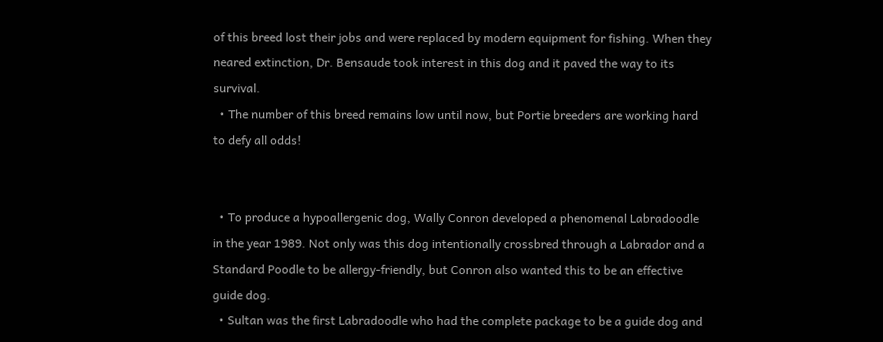of this breed lost their jobs and were replaced by modern equipment for fishing. When they neared extinction, Dr. Bensaude took interest in this dog and it paved the way to its survival.
  • The number of this breed remains low until now, but Portie breeders are working hard to defy all odds!


  • To produce a hypoallergenic dog, Wally Conron developed a phenomenal Labradoodle in the year 1989. Not only was this dog intentionally crossbred through a Labrador and a Standard Poodle to be allergy-friendly, but Conron also wanted this to be an effective guide dog.
  • Sultan was the first Labradoodle who had the complete package to be a guide dog and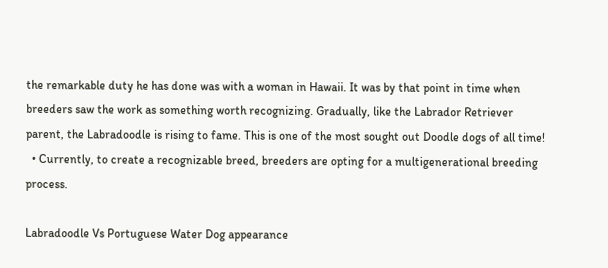the remarkable duty he has done was with a woman in Hawaii. It was by that point in time when breeders saw the work as something worth recognizing. Gradually, like the Labrador Retriever parent, the Labradoodle is rising to fame. This is one of the most sought out Doodle dogs of all time!
  • Currently, to create a recognizable breed, breeders are opting for a multigenerational breeding process.

Labradoodle Vs Portuguese Water Dog appearance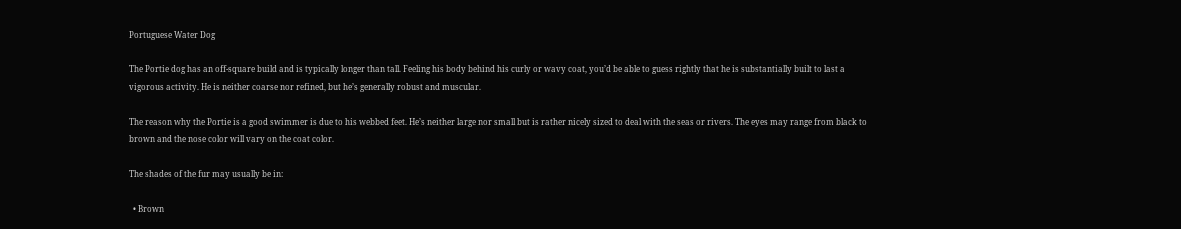Portuguese Water Dog

The Portie dog has an off-square build and is typically longer than tall. Feeling his body behind his curly or wavy coat, you’d be able to guess rightly that he is substantially built to last a vigorous activity. He is neither coarse nor refined, but he’s generally robust and muscular.

The reason why the Portie is a good swimmer is due to his webbed feet. He’s neither large nor small but is rather nicely sized to deal with the seas or rivers. The eyes may range from black to brown and the nose color will vary on the coat color.

The shades of the fur may usually be in:

  • Brown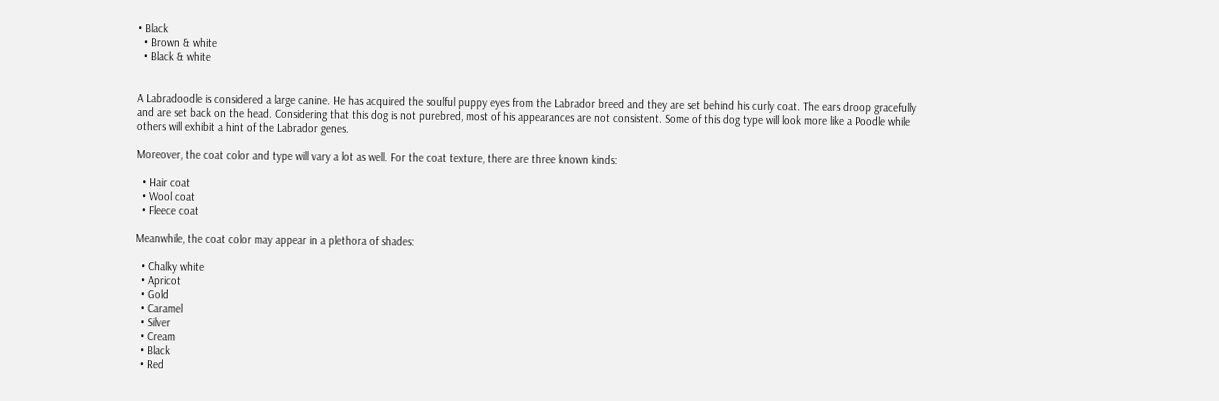• Black
  • Brown & white
  • Black & white


A Labradoodle is considered a large canine. He has acquired the soulful puppy eyes from the Labrador breed and they are set behind his curly coat. The ears droop gracefully and are set back on the head. Considering that this dog is not purebred, most of his appearances are not consistent. Some of this dog type will look more like a Poodle while others will exhibit a hint of the Labrador genes.

Moreover, the coat color and type will vary a lot as well. For the coat texture, there are three known kinds:

  • Hair coat
  • Wool coat
  • Fleece coat

Meanwhile, the coat color may appear in a plethora of shades:

  • Chalky white
  • Apricot
  • Gold
  • Caramel
  • Silver
  • Cream
  • Black
  • Red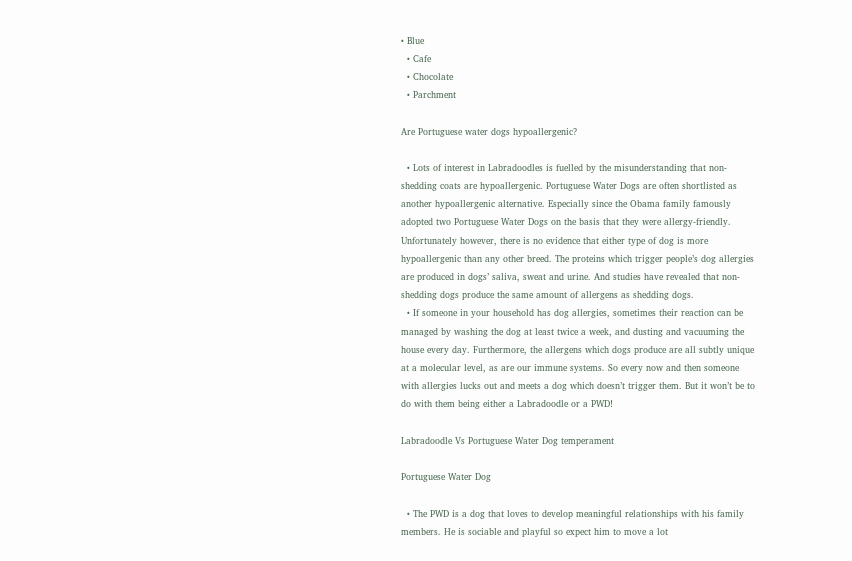• Blue
  • Cafe
  • Chocolate
  • Parchment

Are Portuguese water dogs hypoallergenic?

  • Lots of interest in Labradoodles is fuelled by the misunderstanding that non-shedding coats are hypoallergenic. Portuguese Water Dogs are often shortlisted as another hypoallergenic alternative. Especially since the Obama family famously adopted two Portuguese Water Dogs on the basis that they were allergy-friendly. Unfortunately however, there is no evidence that either type of dog is more hypoallergenic than any other breed. The proteins which trigger people’s dog allergies are produced in dogs’ saliva, sweat and urine. And studies have revealed that non-shedding dogs produce the same amount of allergens as shedding dogs.
  • If someone in your household has dog allergies, sometimes their reaction can be managed by washing the dog at least twice a week, and dusting and vacuuming the house every day. Furthermore, the allergens which dogs produce are all subtly unique at a molecular level, as are our immune systems. So every now and then someone with allergies lucks out and meets a dog which doesn’t trigger them. But it won’t be to do with them being either a Labradoodle or a PWD!

Labradoodle Vs Portuguese Water Dog temperament

Portuguese Water Dog

  • The PWD is a dog that loves to develop meaningful relationships with his family members. He is sociable and playful so expect him to move a lot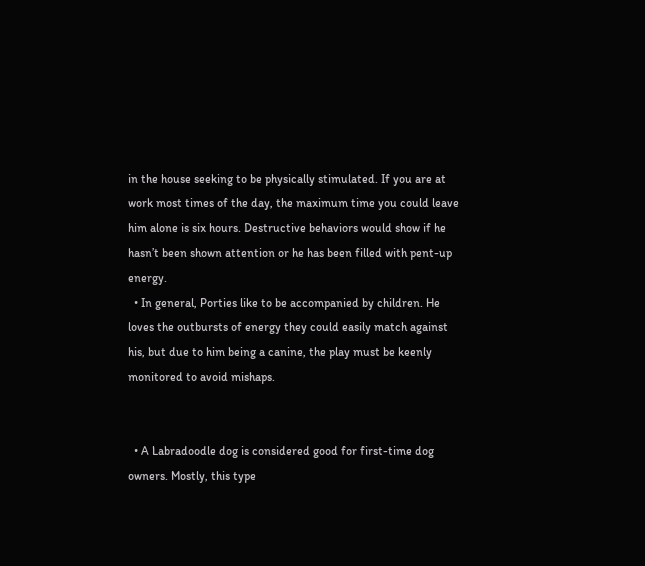in the house seeking to be physically stimulated. If you are at work most times of the day, the maximum time you could leave him alone is six hours. Destructive behaviors would show if he hasn’t been shown attention or he has been filled with pent-up energy.
  • In general, Porties like to be accompanied by children. He loves the outbursts of energy they could easily match against his, but due to him being a canine, the play must be keenly monitored to avoid mishaps.


  • A Labradoodle dog is considered good for first-time dog owners. Mostly, this type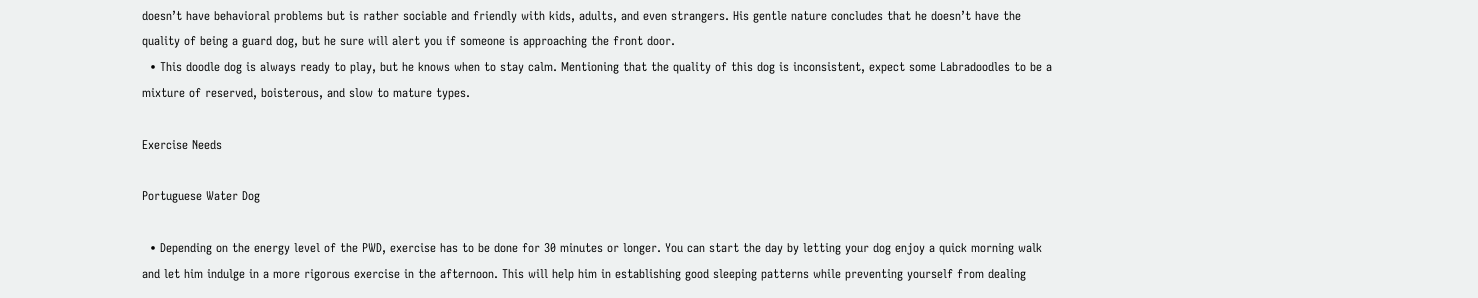doesn’t have behavioral problems but is rather sociable and friendly with kids, adults, and even strangers. His gentle nature concludes that he doesn’t have the quality of being a guard dog, but he sure will alert you if someone is approaching the front door.
  • This doodle dog is always ready to play, but he knows when to stay calm. Mentioning that the quality of this dog is inconsistent, expect some Labradoodles to be a mixture of reserved, boisterous, and slow to mature types.

Exercise Needs

Portuguese Water Dog

  • Depending on the energy level of the PWD, exercise has to be done for 30 minutes or longer. You can start the day by letting your dog enjoy a quick morning walk and let him indulge in a more rigorous exercise in the afternoon. This will help him in establishing good sleeping patterns while preventing yourself from dealing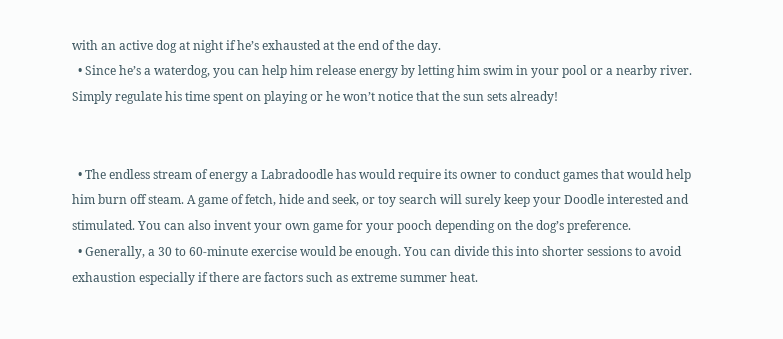with an active dog at night if he’s exhausted at the end of the day.
  • Since he’s a waterdog, you can help him release energy by letting him swim in your pool or a nearby river. Simply regulate his time spent on playing or he won’t notice that the sun sets already!


  • The endless stream of energy a Labradoodle has would require its owner to conduct games that would help him burn off steam. A game of fetch, hide and seek, or toy search will surely keep your Doodle interested and stimulated. You can also invent your own game for your pooch depending on the dog’s preference.
  • Generally, a 30 to 60-minute exercise would be enough. You can divide this into shorter sessions to avoid exhaustion especially if there are factors such as extreme summer heat.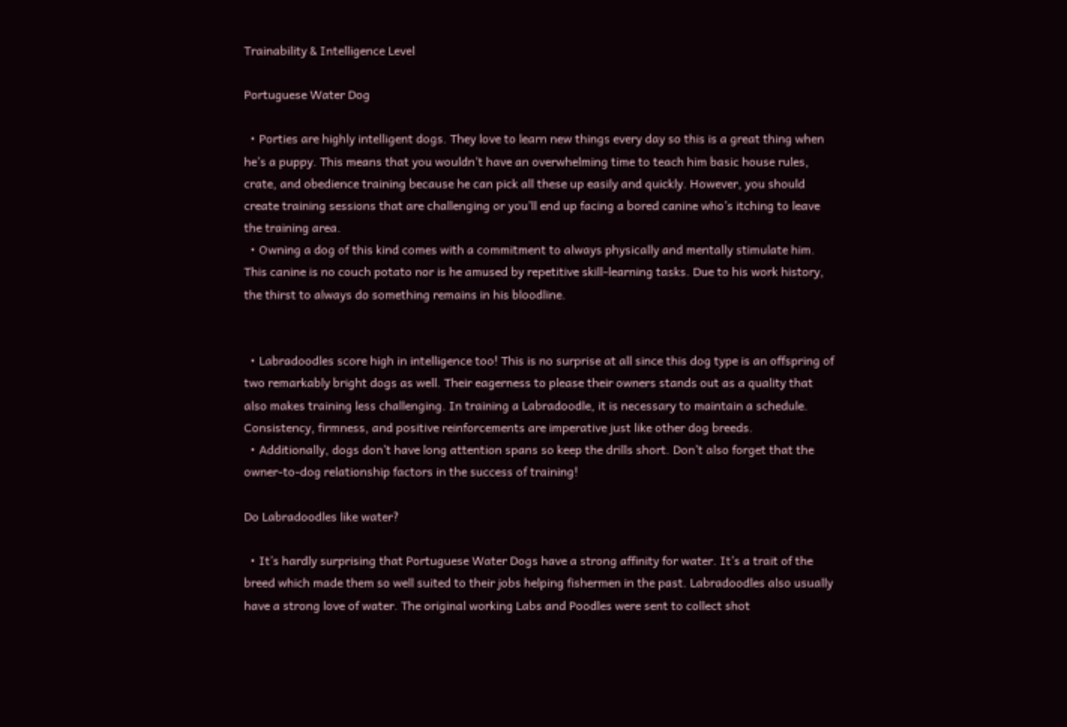Trainability & Intelligence Level

Portuguese Water Dog

  • Porties are highly intelligent dogs. They love to learn new things every day so this is a great thing when he’s a puppy. This means that you wouldn’t have an overwhelming time to teach him basic house rules, crate, and obedience training because he can pick all these up easily and quickly. However, you should create training sessions that are challenging or you’ll end up facing a bored canine who’s itching to leave the training area.
  • Owning a dog of this kind comes with a commitment to always physically and mentally stimulate him. This canine is no couch potato nor is he amused by repetitive skill-learning tasks. Due to his work history, the thirst to always do something remains in his bloodline.


  • Labradoodles score high in intelligence too! This is no surprise at all since this dog type is an offspring of two remarkably bright dogs as well. Their eagerness to please their owners stands out as a quality that also makes training less challenging. In training a Labradoodle, it is necessary to maintain a schedule. Consistency, firmness, and positive reinforcements are imperative just like other dog breeds.
  • Additionally, dogs don’t have long attention spans so keep the drills short. Don’t also forget that the owner-to-dog relationship factors in the success of training!

Do Labradoodles like water?

  • It’s hardly surprising that Portuguese Water Dogs have a strong affinity for water. It’s a trait of the breed which made them so well suited to their jobs helping fishermen in the past. Labradoodles also usually have a strong love of water. The original working Labs and Poodles were sent to collect shot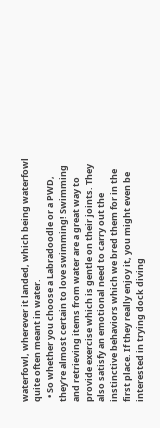waterfowl, wherever it landed, which being waterfowl quite often meant in water.
  • So whether you choose a Labradoodle or a PWD, they’re almost certain to love swimming! Swimming and retrieving items from water are a great way to provide exercise which is gentle on their joints. They also satisfy an emotional need to carry out the instinctive behaviors which we bred them for in the first place. If they really enjoy it, you might even be interested in trying dock diving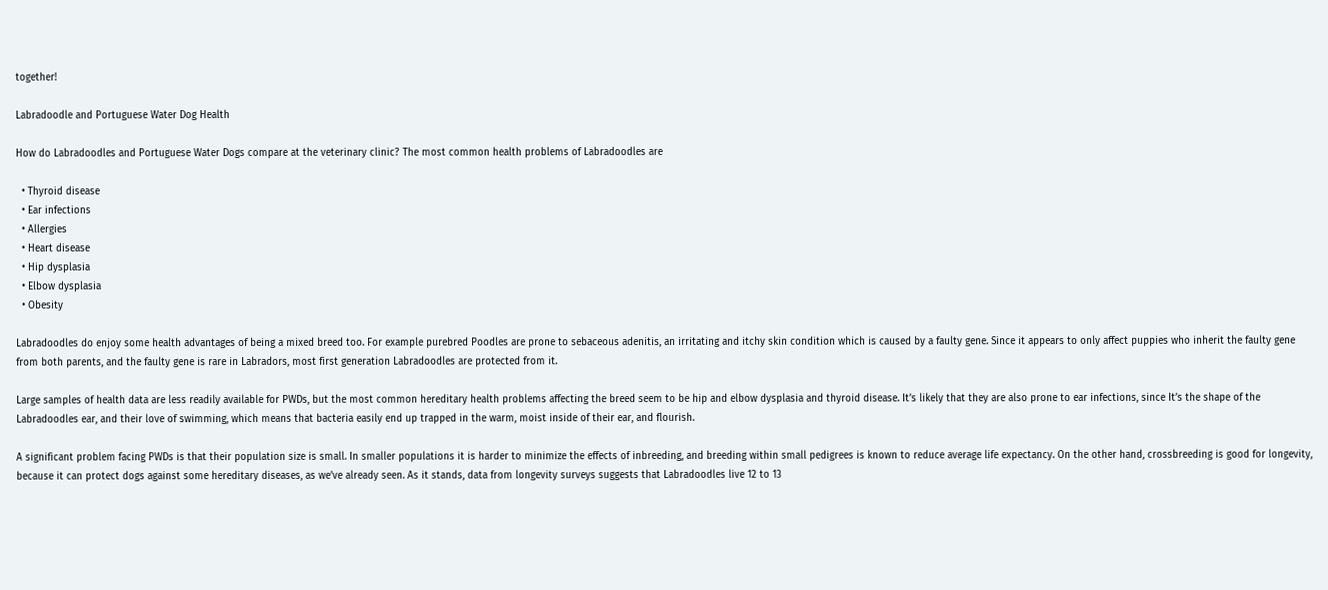together!

Labradoodle and Portuguese Water Dog Health

How do Labradoodles and Portuguese Water Dogs compare at the veterinary clinic? The most common health problems of Labradoodles are

  • Thyroid disease
  • Ear infections
  • Allergies
  • Heart disease
  • Hip dysplasia
  • Elbow dysplasia
  • Obesity

Labradoodles do enjoy some health advantages of being a mixed breed too. For example purebred Poodles are prone to sebaceous adenitis, an irritating and itchy skin condition which is caused by a faulty gene. Since it appears to only affect puppies who inherit the faulty gene from both parents, and the faulty gene is rare in Labradors, most first generation Labradoodles are protected from it.

Large samples of health data are less readily available for PWDs, but the most common hereditary health problems affecting the breed seem to be hip and elbow dysplasia and thyroid disease. It’s likely that they are also prone to ear infections, since It’s the shape of the Labradoodles ear, and their love of swimming, which means that bacteria easily end up trapped in the warm, moist inside of their ear, and flourish.

A significant problem facing PWDs is that their population size is small. In smaller populations it is harder to minimize the effects of inbreeding, and breeding within small pedigrees is known to reduce average life expectancy. On the other hand, crossbreeding is good for longevity, because it can protect dogs against some hereditary diseases, as we’ve already seen. As it stands, data from longevity surveys suggests that Labradoodles live 12 to 13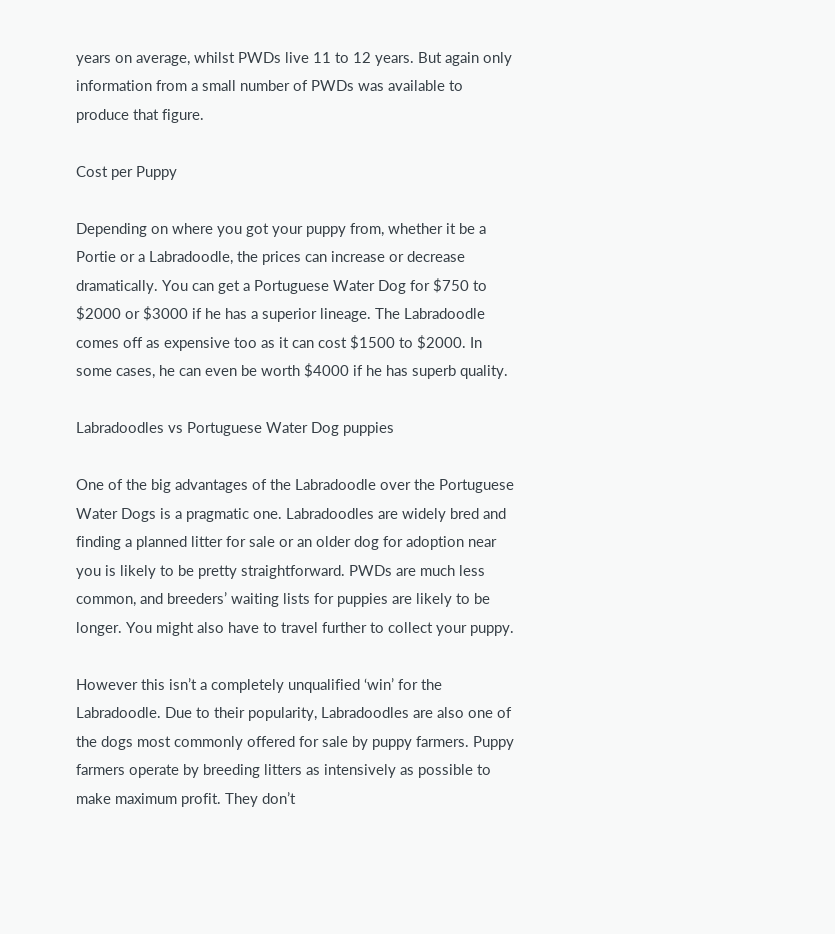years on average, whilst PWDs live 11 to 12 years. But again only information from a small number of PWDs was available to produce that figure.

Cost per Puppy

Depending on where you got your puppy from, whether it be a Portie or a Labradoodle, the prices can increase or decrease dramatically. You can get a Portuguese Water Dog for $750 to $2000 or $3000 if he has a superior lineage. The Labradoodle comes off as expensive too as it can cost $1500 to $2000. In some cases, he can even be worth $4000 if he has superb quality.

Labradoodles vs Portuguese Water Dog puppies

One of the big advantages of the Labradoodle over the Portuguese Water Dogs is a pragmatic one. Labradoodles are widely bred and finding a planned litter for sale or an older dog for adoption near you is likely to be pretty straightforward. PWDs are much less common, and breeders’ waiting lists for puppies are likely to be longer. You might also have to travel further to collect your puppy.

However this isn’t a completely unqualified ‘win’ for the Labradoodle. Due to their popularity, Labradoodles are also one of the dogs most commonly offered for sale by puppy farmers. Puppy farmers operate by breeding litters as intensively as possible to make maximum profit. They don’t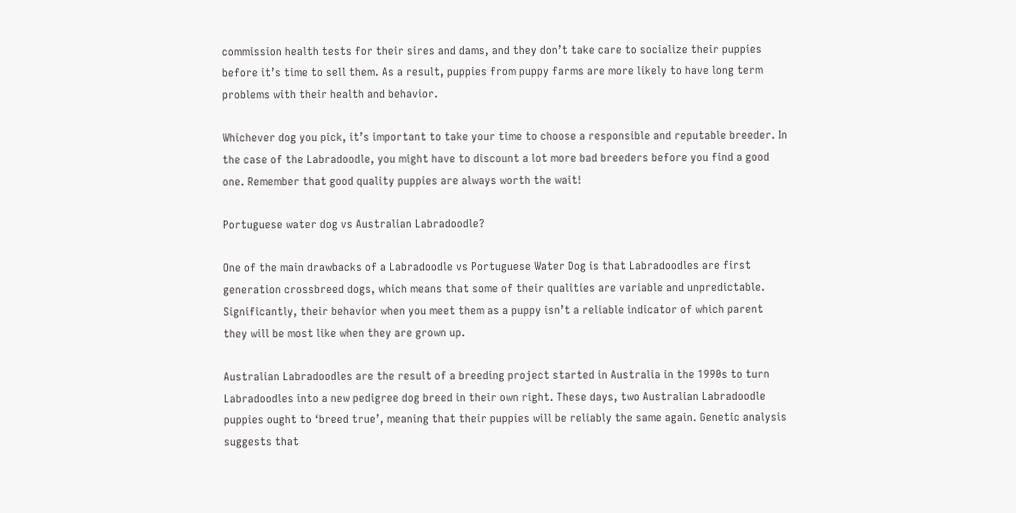commission health tests for their sires and dams, and they don’t take care to socialize their puppies before it’s time to sell them. As a result, puppies from puppy farms are more likely to have long term problems with their health and behavior.

Whichever dog you pick, it’s important to take your time to choose a responsible and reputable breeder. In the case of the Labradoodle, you might have to discount a lot more bad breeders before you find a good one. Remember that good quality puppies are always worth the wait!

Portuguese water dog vs Australian Labradoodle?

One of the main drawbacks of a Labradoodle vs Portuguese Water Dog is that Labradoodles are first generation crossbreed dogs, which means that some of their qualities are variable and unpredictable. Significantly, their behavior when you meet them as a puppy isn’t a reliable indicator of which parent they will be most like when they are grown up.

Australian Labradoodles are the result of a breeding project started in Australia in the 1990s to turn Labradoodles into a new pedigree dog breed in their own right. These days, two Australian Labradoodle puppies ought to ‘breed true’, meaning that their puppies will be reliably the same again. Genetic analysis suggests that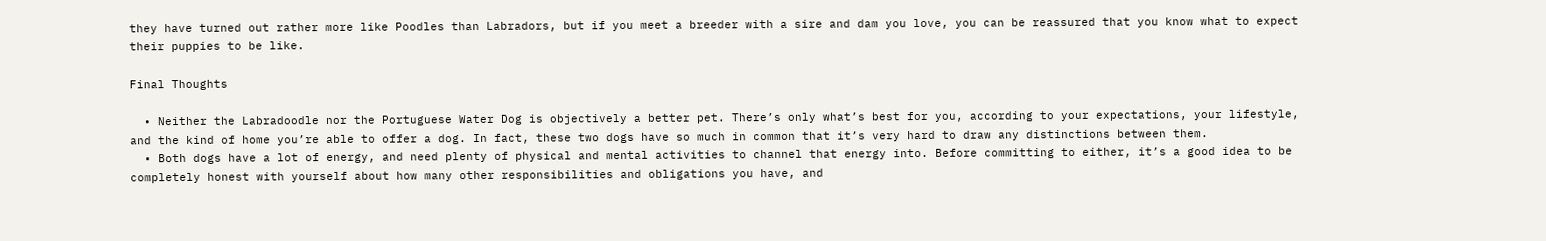they have turned out rather more like Poodles than Labradors, but if you meet a breeder with a sire and dam you love, you can be reassured that you know what to expect their puppies to be like.

Final Thoughts

  • Neither the Labradoodle nor the Portuguese Water Dog is objectively a better pet. There’s only what’s best for you, according to your expectations, your lifestyle, and the kind of home you’re able to offer a dog. In fact, these two dogs have so much in common that it’s very hard to draw any distinctions between them.
  • Both dogs have a lot of energy, and need plenty of physical and mental activities to channel that energy into. Before committing to either, it’s a good idea to be completely honest with yourself about how many other responsibilities and obligations you have, and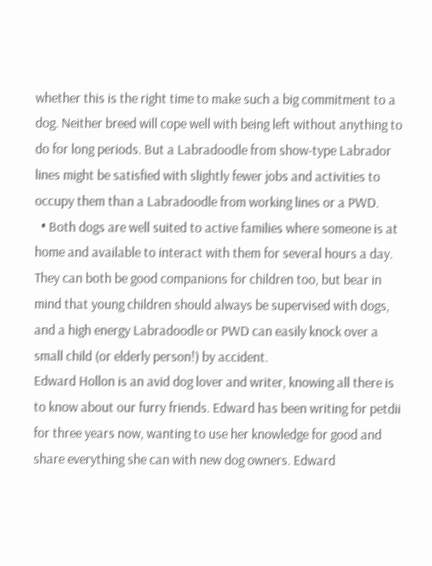whether this is the right time to make such a big commitment to a dog. Neither breed will cope well with being left without anything to do for long periods. But a Labradoodle from show-type Labrador lines might be satisfied with slightly fewer jobs and activities to occupy them than a Labradoodle from working lines or a PWD.
  • Both dogs are well suited to active families where someone is at home and available to interact with them for several hours a day. They can both be good companions for children too, but bear in mind that young children should always be supervised with dogs, and a high energy Labradoodle or PWD can easily knock over a small child (or elderly person!) by accident.
Edward Hollon is an avid dog lover and writer, knowing all there is to know about our furry friends. Edward has been writing for petdii for three years now, wanting to use her knowledge for good and share everything she can with new dog owners. Edward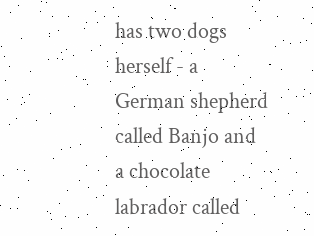has two dogs herself - a German shepherd called Banjo and a chocolate labrador called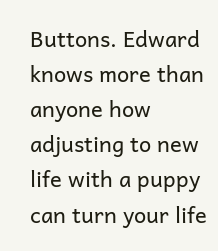Buttons. Edward knows more than anyone how adjusting to new life with a puppy can turn your life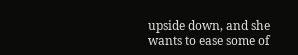upside down, and she wants to ease some of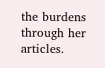the burdens through her articles.